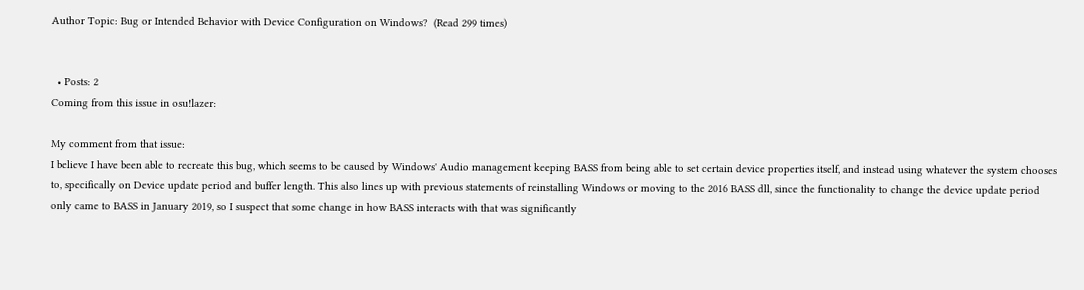Author Topic: Bug or Intended Behavior with Device Configuration on Windows?  (Read 299 times)


  • Posts: 2
Coming from this issue in osu!lazer:

My comment from that issue:
I believe I have been able to recreate this bug, which seems to be caused by Windows' Audio management keeping BASS from being able to set certain device properties itself, and instead using whatever the system chooses to, specifically on Device update period and buffer length. This also lines up with previous statements of reinstalling Windows or moving to the 2016 BASS dll, since the functionality to change the device update period only came to BASS in January 2019, so I suspect that some change in how BASS interacts with that was significantly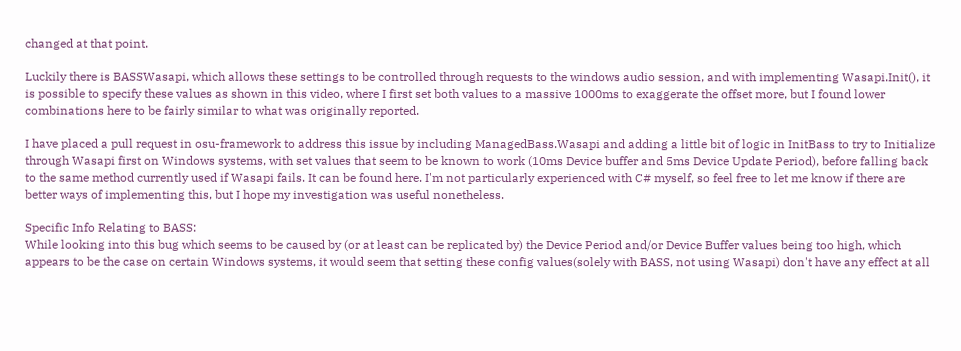changed at that point.

Luckily there is BASSWasapi, which allows these settings to be controlled through requests to the windows audio session, and with implementing Wasapi.Init(), it is possible to specify these values as shown in this video, where I first set both values to a massive 1000ms to exaggerate the offset more, but I found lower combinations here to be fairly similar to what was originally reported.

I have placed a pull request in osu-framework to address this issue by including ManagedBass.Wasapi and adding a little bit of logic in InitBass to try to Initialize through Wasapi first on Windows systems, with set values that seem to be known to work (10ms Device buffer and 5ms Device Update Period), before falling back to the same method currently used if Wasapi fails. It can be found here. I'm not particularly experienced with C# myself, so feel free to let me know if there are better ways of implementing this, but I hope my investigation was useful nonetheless.

Specific Info Relating to BASS:
While looking into this bug which seems to be caused by (or at least can be replicated by) the Device Period and/or Device Buffer values being too high, which appears to be the case on certain Windows systems, it would seem that setting these config values(solely with BASS, not using Wasapi) don't have any effect at all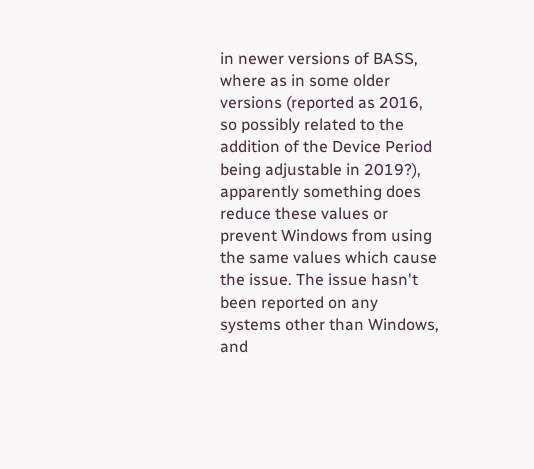in newer versions of BASS, where as in some older versions (reported as 2016, so possibly related to the addition of the Device Period being adjustable in 2019?), apparently something does reduce these values or prevent Windows from using the same values which cause the issue. The issue hasn't been reported on any systems other than Windows, and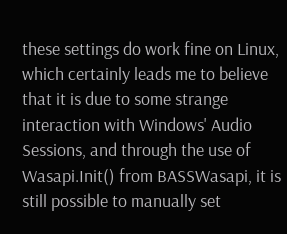these settings do work fine on Linux, which certainly leads me to believe that it is due to some strange interaction with Windows' Audio Sessions, and through the use of Wasapi.Init() from BASSWasapi, it is still possible to manually set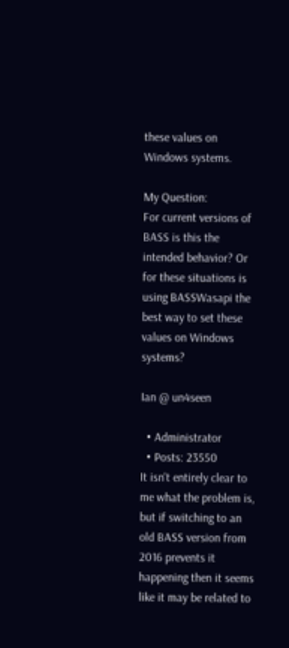these values on Windows systems.

My Question:
For current versions of BASS is this the intended behavior? Or for these situations is using BASSWasapi the best way to set these values on Windows systems?

Ian @ un4seen

  • Administrator
  • Posts: 23550
It isn't entirely clear to me what the problem is, but if switching to an old BASS version from 2016 prevents it happening then it seems like it may be related to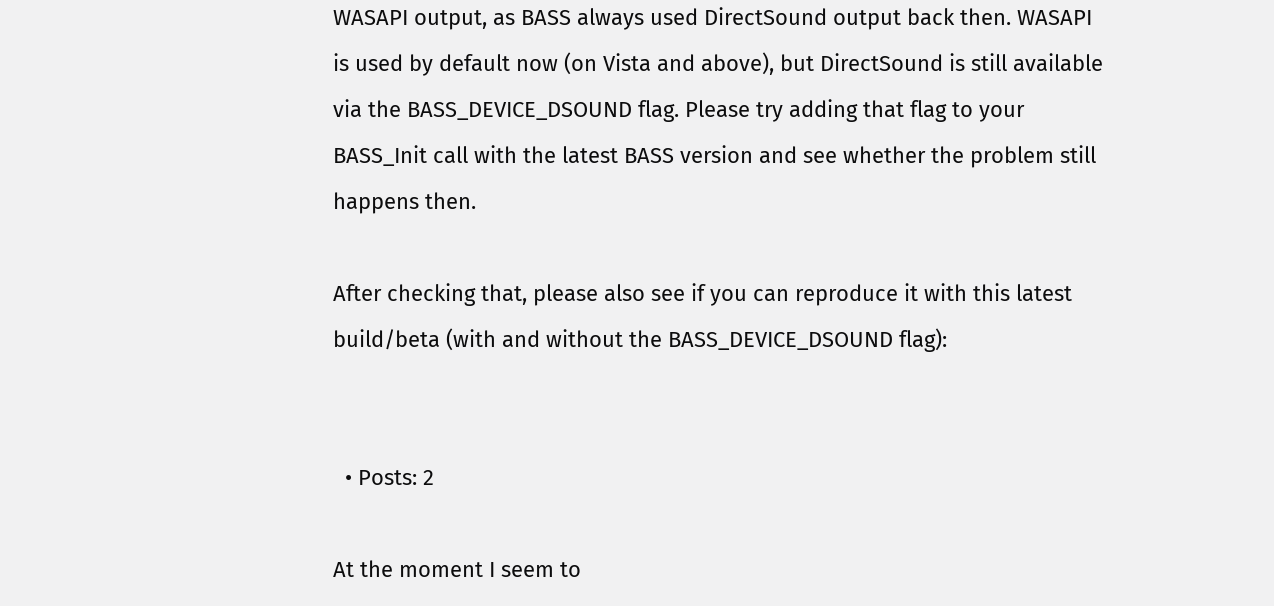WASAPI output, as BASS always used DirectSound output back then. WASAPI is used by default now (on Vista and above), but DirectSound is still available via the BASS_DEVICE_DSOUND flag. Please try adding that flag to your BASS_Init call with the latest BASS version and see whether the problem still happens then.

After checking that, please also see if you can reproduce it with this latest build/beta (with and without the BASS_DEVICE_DSOUND flag):


  • Posts: 2

At the moment I seem to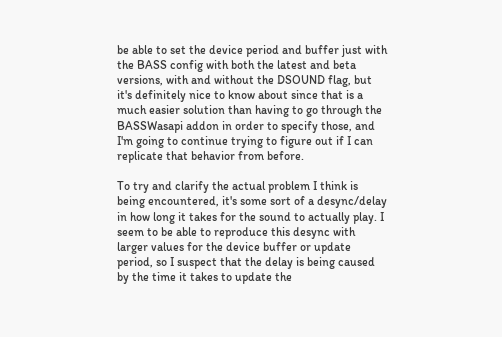be able to set the device period and buffer just with the BASS config with both the latest and beta versions, with and without the DSOUND flag, but it's definitely nice to know about since that is a much easier solution than having to go through the BASSWasapi addon in order to specify those, and I'm going to continue trying to figure out if I can replicate that behavior from before.

To try and clarify the actual problem I think is being encountered, it's some sort of a desync/delay in how long it takes for the sound to actually play. I seem to be able to reproduce this desync with larger values for the device buffer or update period, so I suspect that the delay is being caused by the time it takes to update the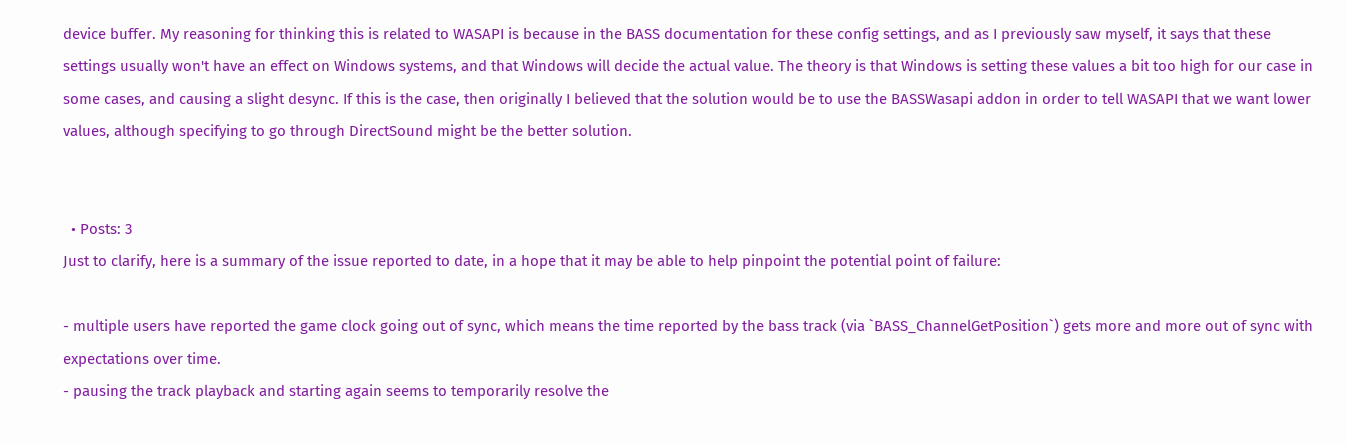device buffer. My reasoning for thinking this is related to WASAPI is because in the BASS documentation for these config settings, and as I previously saw myself, it says that these settings usually won't have an effect on Windows systems, and that Windows will decide the actual value. The theory is that Windows is setting these values a bit too high for our case in some cases, and causing a slight desync. If this is the case, then originally I believed that the solution would be to use the BASSWasapi addon in order to tell WASAPI that we want lower values, although specifying to go through DirectSound might be the better solution.


  • Posts: 3
Just to clarify, here is a summary of the issue reported to date, in a hope that it may be able to help pinpoint the potential point of failure:

- multiple users have reported the game clock going out of sync, which means the time reported by the bass track (via `BASS_ChannelGetPosition`) gets more and more out of sync with expectations over time.
- pausing the track playback and starting again seems to temporarily resolve the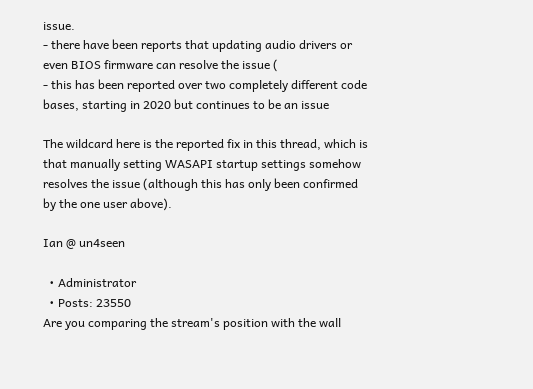issue.
- there have been reports that updating audio drivers or even BIOS firmware can resolve the issue (
- this has been reported over two completely different code bases, starting in 2020 but continues to be an issue

The wildcard here is the reported fix in this thread, which is that manually setting WASAPI startup settings somehow resolves the issue (although this has only been confirmed by the one user above).

Ian @ un4seen

  • Administrator
  • Posts: 23550
Are you comparing the stream's position with the wall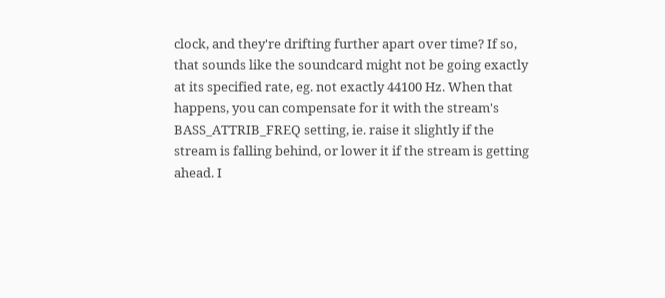clock, and they're drifting further apart over time? If so, that sounds like the soundcard might not be going exactly at its specified rate, eg. not exactly 44100 Hz. When that happens, you can compensate for it with the stream's BASS_ATTRIB_FREQ setting, ie. raise it slightly if the stream is falling behind, or lower it if the stream is getting ahead. I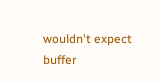wouldn't expect buffer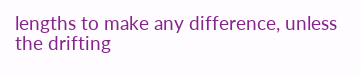lengths to make any difference, unless the drifting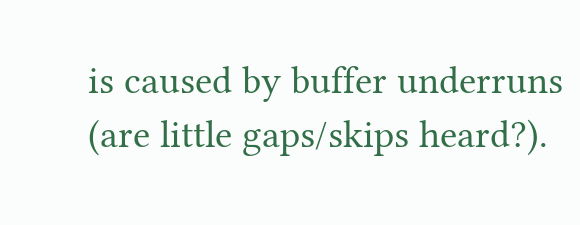is caused by buffer underruns (are little gaps/skips heard?).